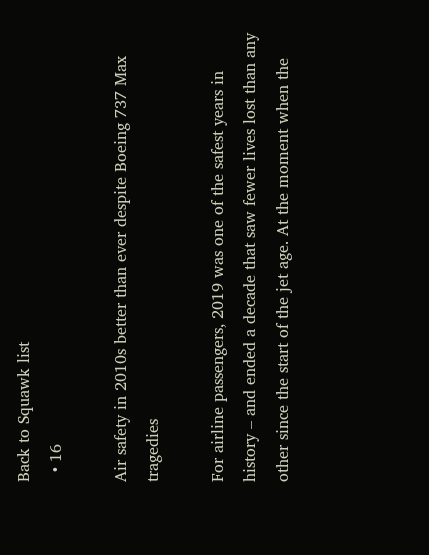Back to Squawk list
  • 16

Air safety in 2010s better than ever despite Boeing 737 Max tragedies

For airline passengers, 2019 was one of the safest years in history – and ended a decade that saw fewer lives lost than any other since the start of the jet age. At the moment when the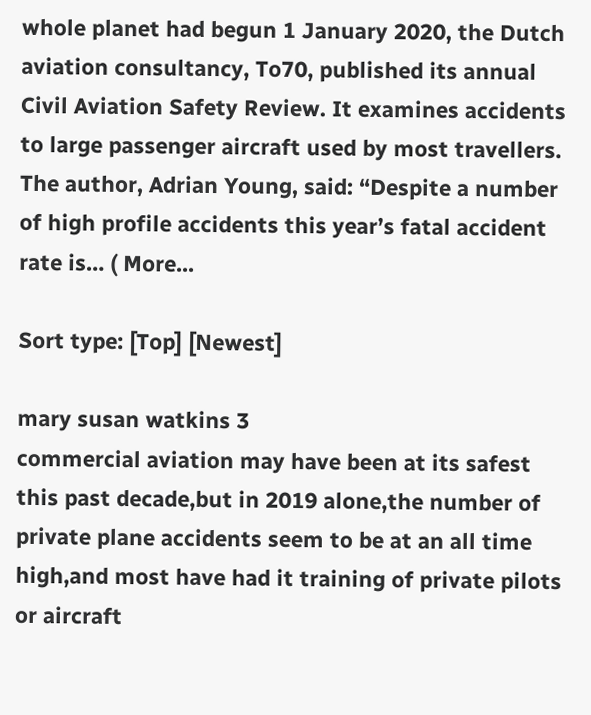whole planet had begun 1 January 2020, the Dutch aviation consultancy, To70, published its annual Civil Aviation Safety Review. It examines accidents to large passenger aircraft used by most travellers. The author, Adrian Young, said: “Despite a number of high profile accidents this year’s fatal accident rate is… ( More...

Sort type: [Top] [Newest]

mary susan watkins 3
commercial aviation may have been at its safest this past decade,but in 2019 alone,the number of private plane accidents seem to be at an all time high,and most have had it training of private pilots or aircraft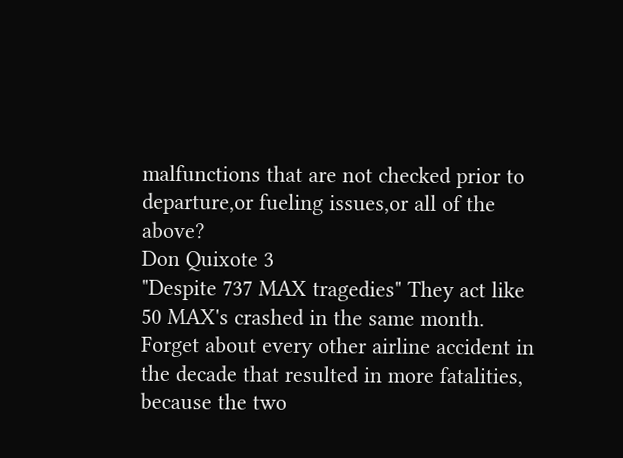malfunctions that are not checked prior to departure,or fueling issues,or all of the above?
Don Quixote 3
"Despite 737 MAX tragedies" They act like 50 MAX's crashed in the same month. Forget about every other airline accident in the decade that resulted in more fatalities, because the two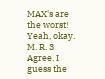MAX's are the worst! Yeah, okay.
M. R. 3
Agree. I guess the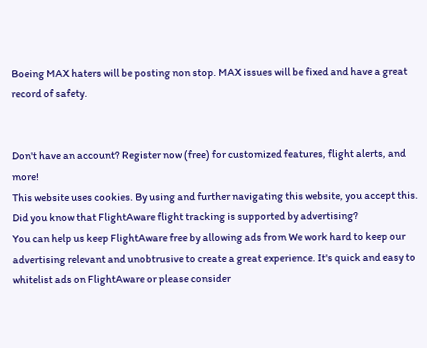Boeing MAX haters will be posting non stop. MAX issues will be fixed and have a great record of safety.


Don't have an account? Register now (free) for customized features, flight alerts, and more!
This website uses cookies. By using and further navigating this website, you accept this.
Did you know that FlightAware flight tracking is supported by advertising?
You can help us keep FlightAware free by allowing ads from We work hard to keep our advertising relevant and unobtrusive to create a great experience. It's quick and easy to whitelist ads on FlightAware or please consider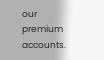our premium accounts.